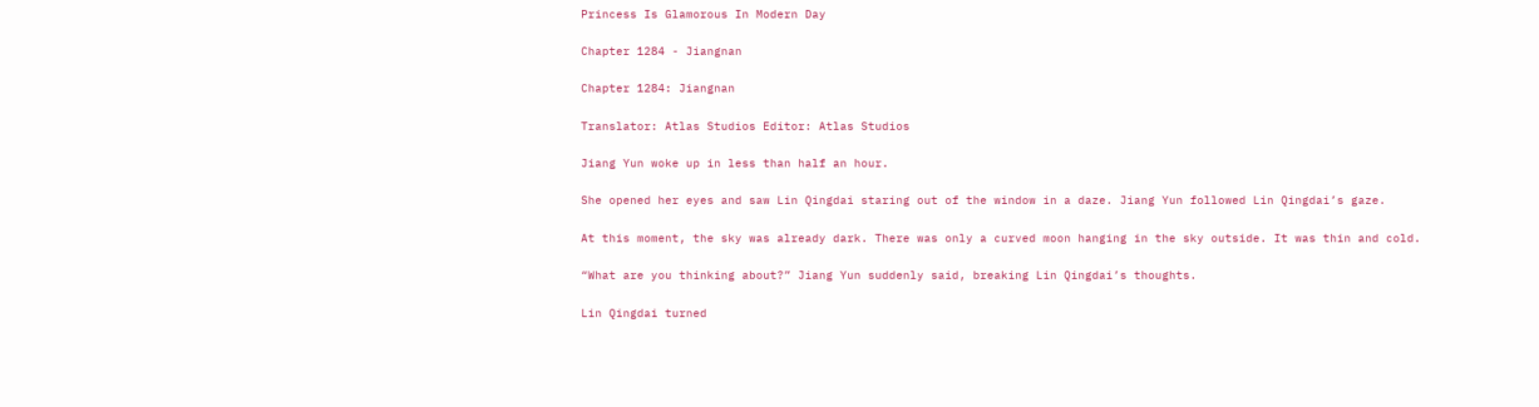Princess Is Glamorous In Modern Day

Chapter 1284 - Jiangnan

Chapter 1284: Jiangnan

Translator: Atlas Studios Editor: Atlas Studios

Jiang Yun woke up in less than half an hour.

She opened her eyes and saw Lin Qingdai staring out of the window in a daze. Jiang Yun followed Lin Qingdai’s gaze.

At this moment, the sky was already dark. There was only a curved moon hanging in the sky outside. It was thin and cold.

“What are you thinking about?” Jiang Yun suddenly said, breaking Lin Qingdai’s thoughts.

Lin Qingdai turned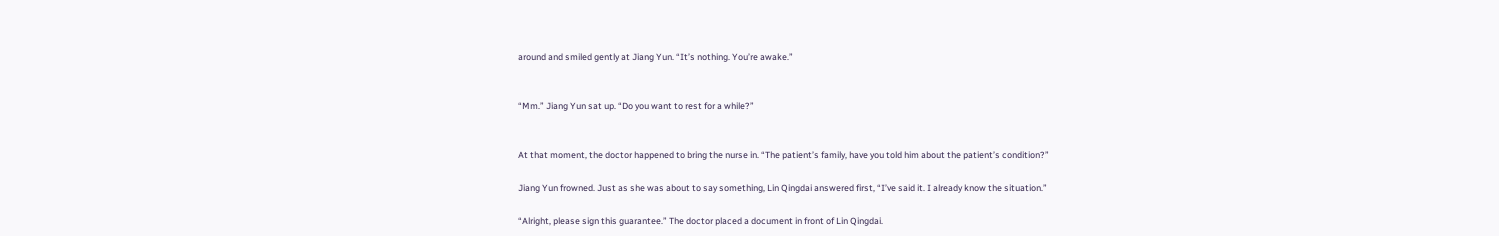around and smiled gently at Jiang Yun. “It’s nothing. You’re awake.”


“Mm.” Jiang Yun sat up. “Do you want to rest for a while?”


At that moment, the doctor happened to bring the nurse in. “The patient’s family, have you told him about the patient’s condition?”

Jiang Yun frowned. Just as she was about to say something, Lin Qingdai answered first, “I’ve said it. I already know the situation.”

“Alright, please sign this guarantee.” The doctor placed a document in front of Lin Qingdai.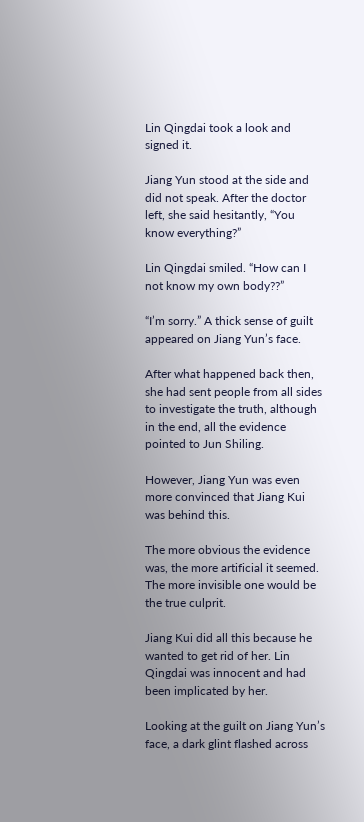Lin Qingdai took a look and signed it.

Jiang Yun stood at the side and did not speak. After the doctor left, she said hesitantly, “You know everything?”

Lin Qingdai smiled. “How can I not know my own body??”

“I’m sorry.” A thick sense of guilt appeared on Jiang Yun’s face.

After what happened back then, she had sent people from all sides to investigate the truth, although in the end, all the evidence pointed to Jun Shiling.

However, Jiang Yun was even more convinced that Jiang Kui was behind this.

The more obvious the evidence was, the more artificial it seemed. The more invisible one would be the true culprit.

Jiang Kui did all this because he wanted to get rid of her. Lin Qingdai was innocent and had been implicated by her.

Looking at the guilt on Jiang Yun’s face, a dark glint flashed across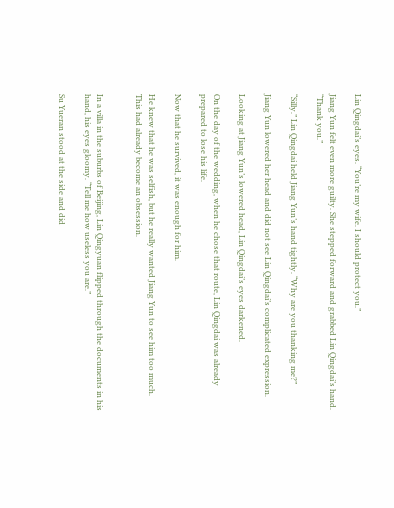Lin Qingdai’s eyes. “You’re my wife. I should protect you.”

Jiang Yun felt even more guilty. She stepped forward and grabbed Lin Qingdai’s hand. “Thank you.”

“Silly.” Lin Qingdai held Jiang Yun’s hand tightly. “Why are you thanking me?”

Jiang Yun lowered her head and did not see Lin Qingdai’s complicated expression.

Looking at Jiang Yun’s lowered head, Lin Qingdai’s eyes darkened.

On the day of the wedding, when he chose that route, Lin Qingdai was already prepared to lose his life.

Now that he survived, it was enough for him.

He knew that he was selfish, but he really wanted Jiang Yun to see him too much. This had already become an obsession.


In a villa in the suburbs of Beijing, Lin Qingyuan flipped through the documents in his hand, his eyes gloomy. “Tell me how useless you are.”

Su Yueran stood at the side and did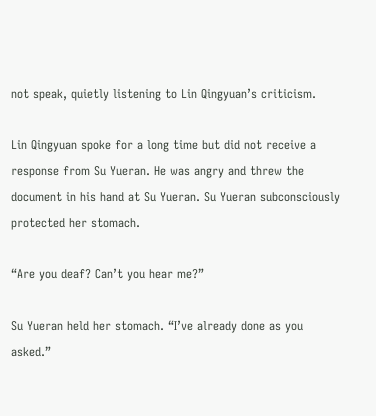not speak, quietly listening to Lin Qingyuan’s criticism.

Lin Qingyuan spoke for a long time but did not receive a response from Su Yueran. He was angry and threw the document in his hand at Su Yueran. Su Yueran subconsciously protected her stomach.

“Are you deaf? Can’t you hear me?”

Su Yueran held her stomach. “I’ve already done as you asked.”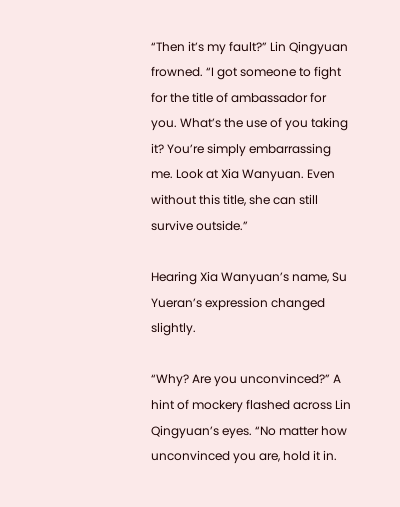“Then it’s my fault?” Lin Qingyuan frowned. “I got someone to fight for the title of ambassador for you. What’s the use of you taking it? You’re simply embarrassing me. Look at Xia Wanyuan. Even without this title, she can still survive outside.”

Hearing Xia Wanyuan’s name, Su Yueran’s expression changed slightly.

“Why? Are you unconvinced?” A hint of mockery flashed across Lin Qingyuan’s eyes. “No matter how unconvinced you are, hold it in.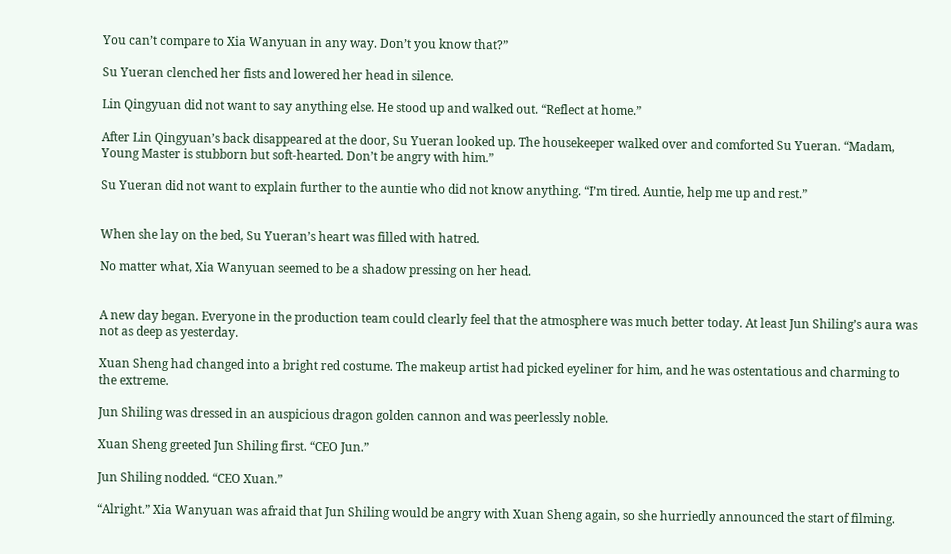You can’t compare to Xia Wanyuan in any way. Don’t you know that?”

Su Yueran clenched her fists and lowered her head in silence.

Lin Qingyuan did not want to say anything else. He stood up and walked out. “Reflect at home.”

After Lin Qingyuan’s back disappeared at the door, Su Yueran looked up. The housekeeper walked over and comforted Su Yueran. “Madam, Young Master is stubborn but soft-hearted. Don’t be angry with him.”

Su Yueran did not want to explain further to the auntie who did not know anything. “I’m tired. Auntie, help me up and rest.”


When she lay on the bed, Su Yueran’s heart was filled with hatred.

No matter what, Xia Wanyuan seemed to be a shadow pressing on her head.


A new day began. Everyone in the production team could clearly feel that the atmosphere was much better today. At least Jun Shiling’s aura was not as deep as yesterday.

Xuan Sheng had changed into a bright red costume. The makeup artist had picked eyeliner for him, and he was ostentatious and charming to the extreme.

Jun Shiling was dressed in an auspicious dragon golden cannon and was peerlessly noble.

Xuan Sheng greeted Jun Shiling first. “CEO Jun.”

Jun Shiling nodded. “CEO Xuan.”

“Alright.” Xia Wanyuan was afraid that Jun Shiling would be angry with Xuan Sheng again, so she hurriedly announced the start of filming.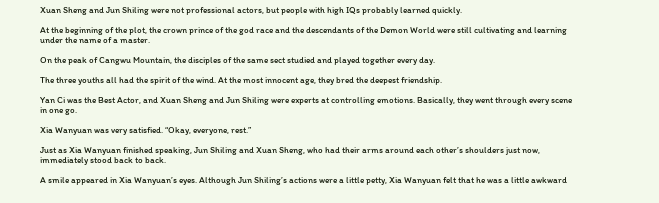Xuan Sheng and Jun Shiling were not professional actors, but people with high IQs probably learned quickly.

At the beginning of the plot, the crown prince of the god race and the descendants of the Demon World were still cultivating and learning under the name of a master.

On the peak of Cangwu Mountain, the disciples of the same sect studied and played together every day.

The three youths all had the spirit of the wind. At the most innocent age, they bred the deepest friendship.

Yan Ci was the Best Actor, and Xuan Sheng and Jun Shiling were experts at controlling emotions. Basically, they went through every scene in one go.

Xia Wanyuan was very satisfied. “Okay, everyone, rest.”

Just as Xia Wanyuan finished speaking, Jun Shiling and Xuan Sheng, who had their arms around each other’s shoulders just now, immediately stood back to back.

A smile appeared in Xia Wanyuan’s eyes. Although Jun Shiling’s actions were a little petty, Xia Wanyuan felt that he was a little awkward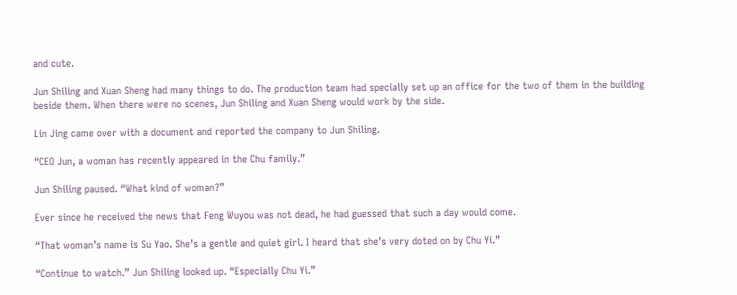and cute.

Jun Shiling and Xuan Sheng had many things to do. The production team had specially set up an office for the two of them in the building beside them. When there were no scenes, Jun Shiling and Xuan Sheng would work by the side.

Lin Jing came over with a document and reported the company to Jun Shiling.

“CEO Jun, a woman has recently appeared in the Chu family.”

Jun Shiling paused. “What kind of woman?”

Ever since he received the news that Feng Wuyou was not dead, he had guessed that such a day would come.

“That woman’s name is Su Yao. She’s a gentle and quiet girl. I heard that she’s very doted on by Chu Yi.”

“Continue to watch.” Jun Shiling looked up. “Especially Chu Yi.”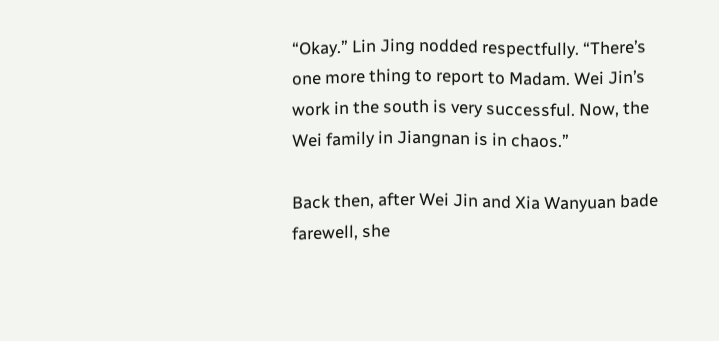“Okay.” Lin Jing nodded respectfully. “There’s one more thing to report to Madam. Wei Jin’s work in the south is very successful. Now, the Wei family in Jiangnan is in chaos.”

Back then, after Wei Jin and Xia Wanyuan bade farewell, she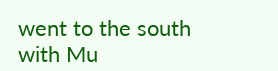went to the south with Mu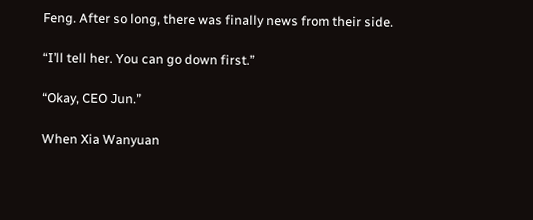Feng. After so long, there was finally news from their side.

“I’ll tell her. You can go down first.”

“Okay, CEO Jun.”

When Xia Wanyuan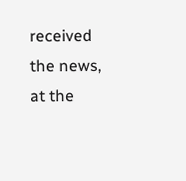received the news, at the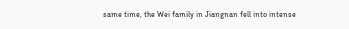same time, the Wei family in Jiangnan fell into intense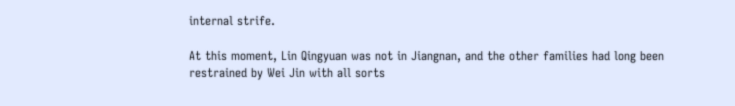internal strife.

At this moment, Lin Qingyuan was not in Jiangnan, and the other families had long been restrained by Wei Jin with all sorts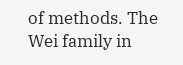of methods. The Wei family in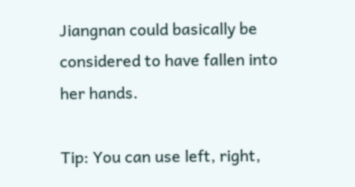Jiangnan could basically be considered to have fallen into her hands.

Tip: You can use left, right,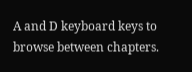A and D keyboard keys to browse between chapters.